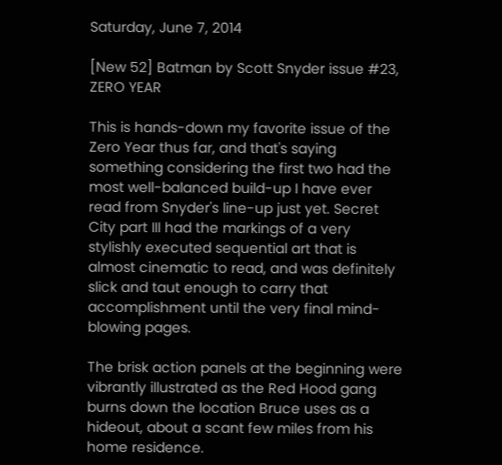Saturday, June 7, 2014

[New 52] Batman by Scott Snyder issue #23, ZERO YEAR

This is hands-down my favorite issue of the Zero Year thus far, and that's saying something considering the first two had the most well-balanced build-up I have ever read from Snyder's line-up just yet. Secret City part III had the markings of a very stylishly executed sequential art that is almost cinematic to read, and was definitely slick and taut enough to carry that accomplishment until the very final mind-blowing pages.

The brisk action panels at the beginning were vibrantly illustrated as the Red Hood gang burns down the location Bruce uses as a hideout, about a scant few miles from his home residence.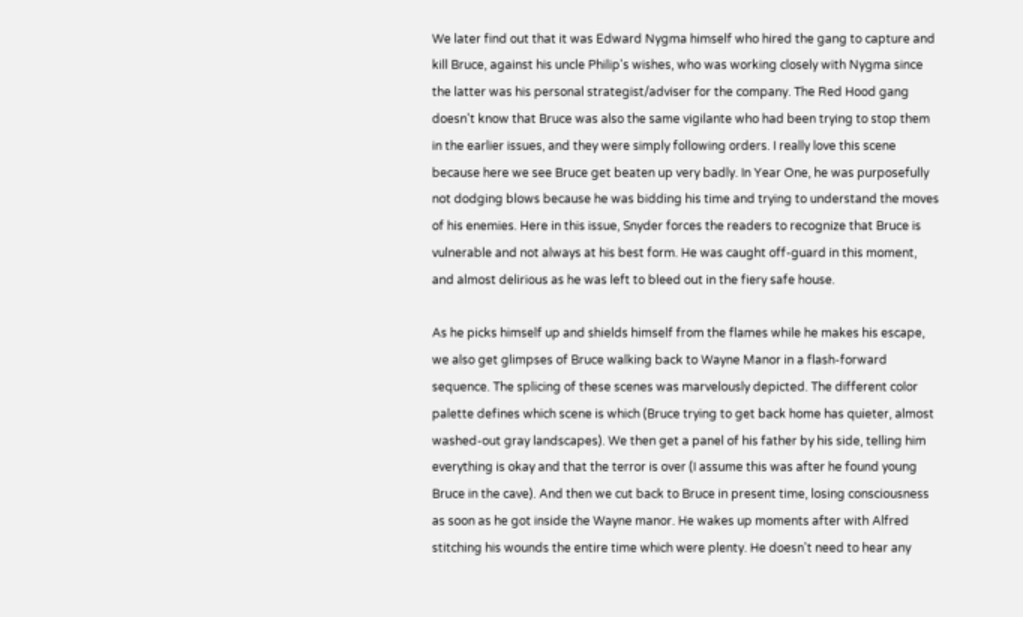We later find out that it was Edward Nygma himself who hired the gang to capture and kill Bruce, against his uncle Philip's wishes, who was working closely with Nygma since the latter was his personal strategist/adviser for the company. The Red Hood gang doesn't know that Bruce was also the same vigilante who had been trying to stop them in the earlier issues, and they were simply following orders. I really love this scene because here we see Bruce get beaten up very badly. In Year One, he was purposefully not dodging blows because he was bidding his time and trying to understand the moves of his enemies. Here in this issue, Snyder forces the readers to recognize that Bruce is vulnerable and not always at his best form. He was caught off-guard in this moment, and almost delirious as he was left to bleed out in the fiery safe house.

As he picks himself up and shields himself from the flames while he makes his escape, we also get glimpses of Bruce walking back to Wayne Manor in a flash-forward sequence. The splicing of these scenes was marvelously depicted. The different color palette defines which scene is which (Bruce trying to get back home has quieter, almost washed-out gray landscapes). We then get a panel of his father by his side, telling him everything is okay and that the terror is over (I assume this was after he found young Bruce in the cave). And then we cut back to Bruce in present time, losing consciousness as soon as he got inside the Wayne manor. He wakes up moments after with Alfred stitching his wounds the entire time which were plenty. He doesn't need to hear any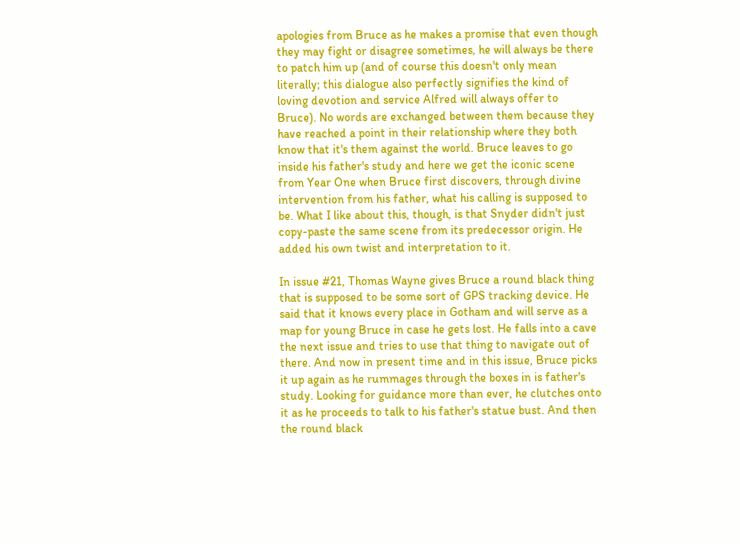apologies from Bruce as he makes a promise that even though they may fight or disagree sometimes, he will always be there to patch him up (and of course this doesn't only mean literally; this dialogue also perfectly signifies the kind of loving devotion and service Alfred will always offer to Bruce). No words are exchanged between them because they have reached a point in their relationship where they both know that it's them against the world. Bruce leaves to go inside his father's study and here we get the iconic scene from Year One when Bruce first discovers, through divine intervention from his father, what his calling is supposed to be. What I like about this, though, is that Snyder didn't just copy-paste the same scene from its predecessor origin. He added his own twist and interpretation to it.

In issue #21, Thomas Wayne gives Bruce a round black thing that is supposed to be some sort of GPS tracking device. He said that it knows every place in Gotham and will serve as a map for young Bruce in case he gets lost. He falls into a cave the next issue and tries to use that thing to navigate out of there. And now in present time and in this issue, Bruce picks it up again as he rummages through the boxes in is father's study. Looking for guidance more than ever, he clutches onto it as he proceeds to talk to his father's statue bust. And then the round black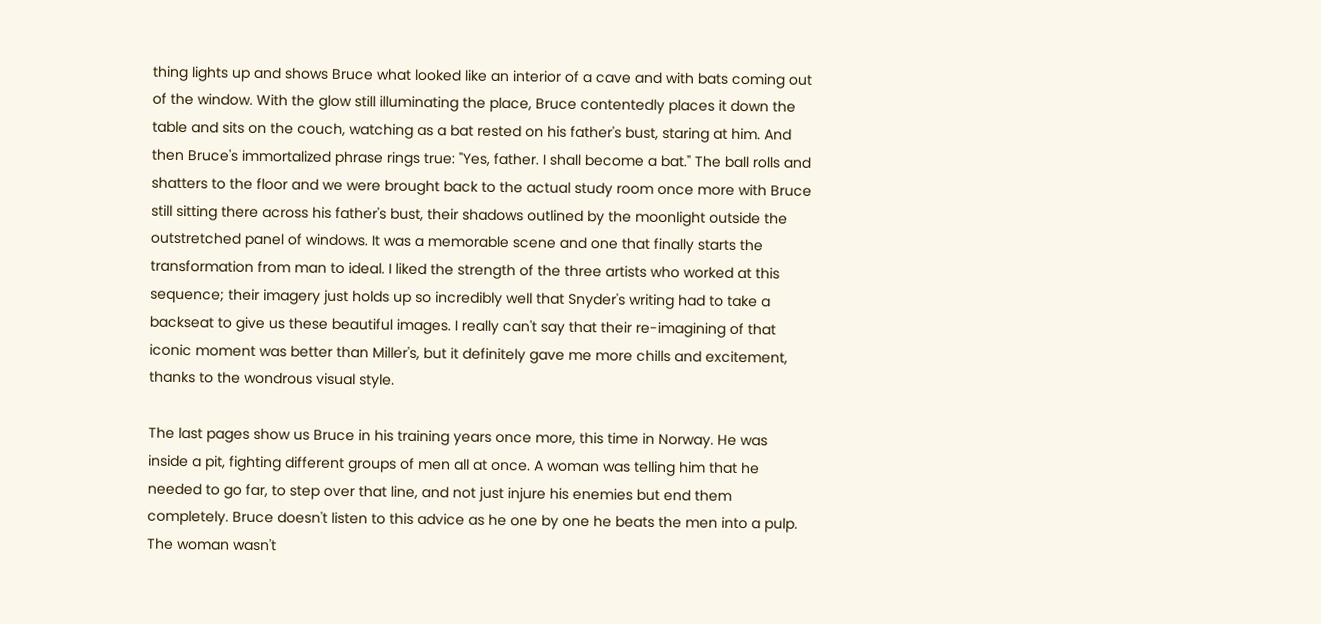thing lights up and shows Bruce what looked like an interior of a cave and with bats coming out of the window. With the glow still illuminating the place, Bruce contentedly places it down the table and sits on the couch, watching as a bat rested on his father's bust, staring at him. And then Bruce's immortalized phrase rings true: "Yes, father. I shall become a bat." The ball rolls and shatters to the floor and we were brought back to the actual study room once more with Bruce still sitting there across his father's bust, their shadows outlined by the moonlight outside the outstretched panel of windows. It was a memorable scene and one that finally starts the transformation from man to ideal. I liked the strength of the three artists who worked at this sequence; their imagery just holds up so incredibly well that Snyder's writing had to take a backseat to give us these beautiful images. I really can't say that their re-imagining of that iconic moment was better than Miller's, but it definitely gave me more chills and excitement, thanks to the wondrous visual style.

The last pages show us Bruce in his training years once more, this time in Norway. He was inside a pit, fighting different groups of men all at once. A woman was telling him that he needed to go far, to step over that line, and not just injure his enemies but end them completely. Bruce doesn't listen to this advice as he one by one he beats the men into a pulp. The woman wasn't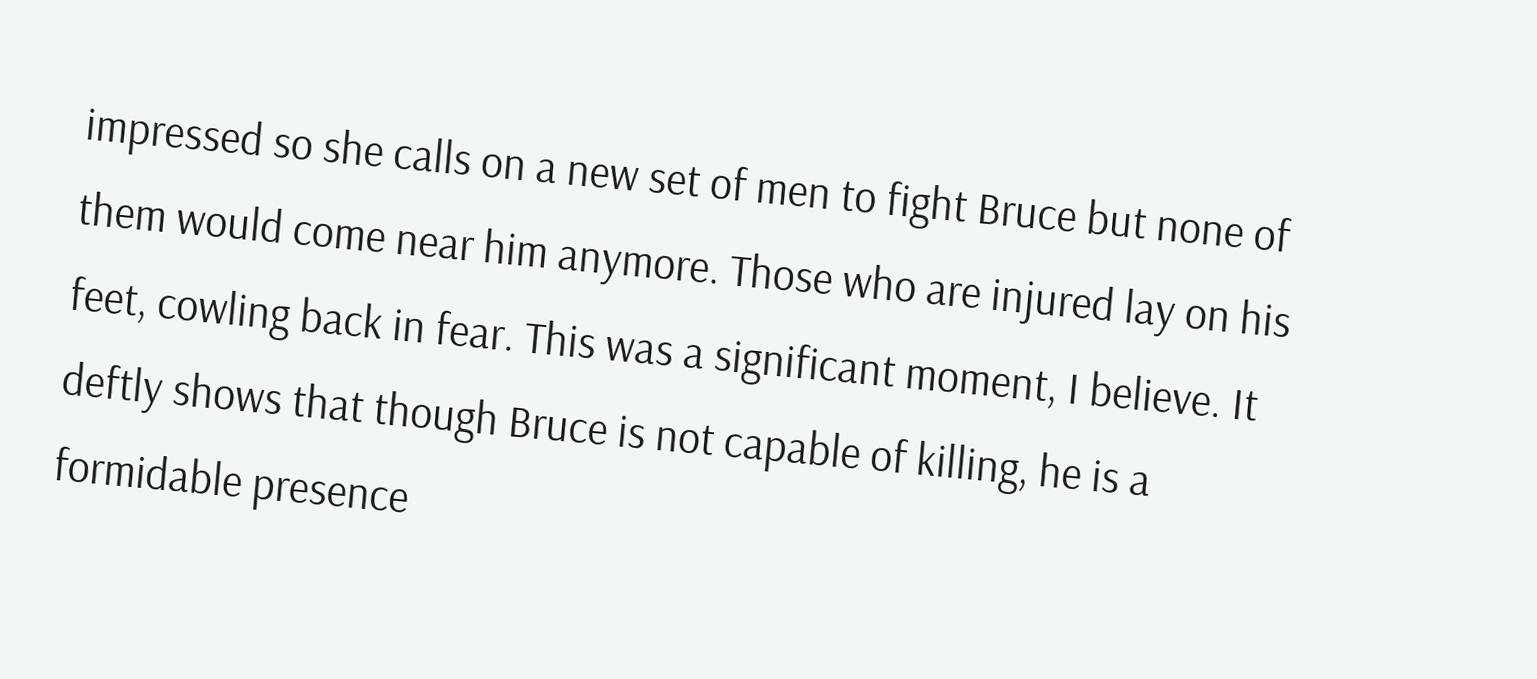impressed so she calls on a new set of men to fight Bruce but none of them would come near him anymore. Those who are injured lay on his feet, cowling back in fear. This was a significant moment, I believe. It deftly shows that though Bruce is not capable of killing, he is a formidable presence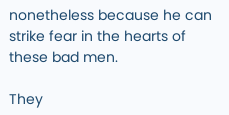nonetheless because he can strike fear in the hearts of these bad men.

They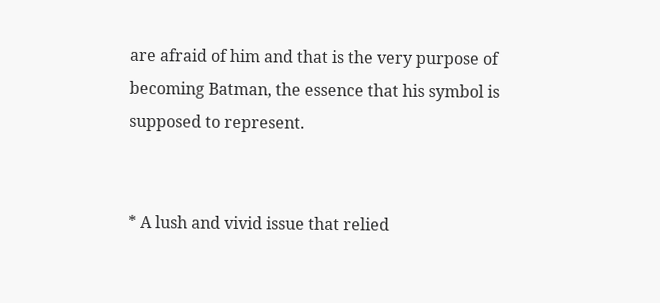are afraid of him and that is the very purpose of becoming Batman, the essence that his symbol is supposed to represent.


* A lush and vivid issue that relied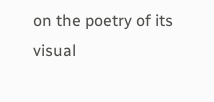on the poetry of its visual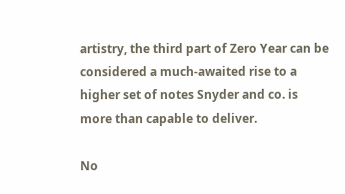artistry, the third part of Zero Year can be considered a much-awaited rise to a higher set of notes Snyder and co. is more than capable to deliver.

No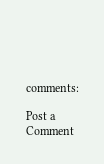comments:

Post a Comment